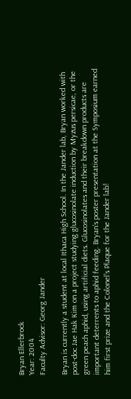Bryan Ellerbrock
Year: 2004
Faculty Advisor: Georg Jander

Bryan is currently a student at local Ithaca High School. In the Jander lab, Bryan worked with post-doc Jae Hak Kim on a project studying glucosinolate induction by Myzus persicae, or the green peach aphid, using artificial diets. Glucosinolates and their breakdown products are important deterrents to aphid feeding. Bryan’s poster presentation at the Symposium earned him first prize and the Colonel’s Plaque for the Jander lab!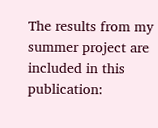The results from my summer project are included in this publication: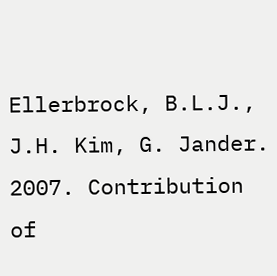Ellerbrock, B.L.J., J.H. Kim, G. Jander. 2007. Contribution of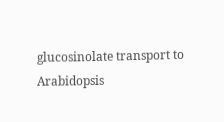glucosinolate transport to Arabidopsis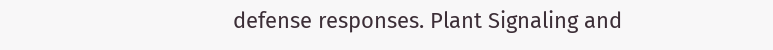defense responses. Plant Signaling and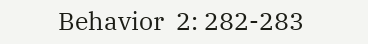Behavior  2: 282-283